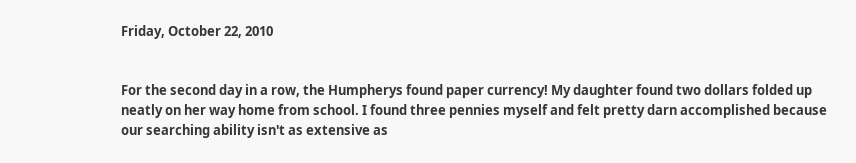Friday, October 22, 2010


For the second day in a row, the Humpherys found paper currency! My daughter found two dollars folded up neatly on her way home from school. I found three pennies myself and felt pretty darn accomplished because our searching ability isn't as extensive as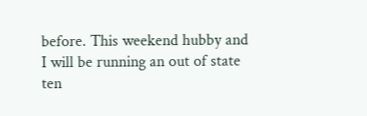before. This weekend hubby and I will be running an out of state ten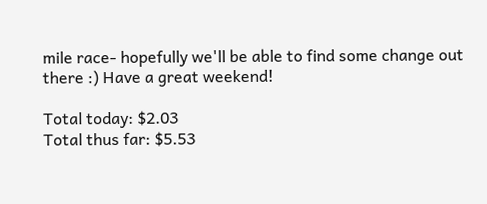mile race- hopefully we'll be able to find some change out there :) Have a great weekend!

Total today: $2.03
Total thus far: $5.53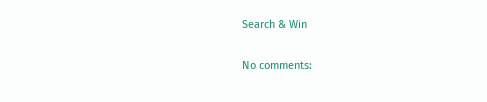Search & Win

No comments: